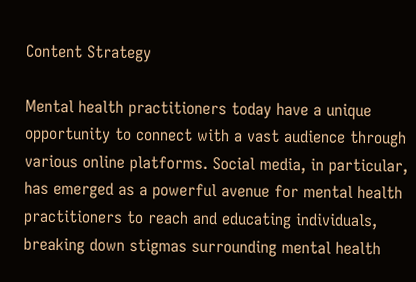Content Strategy

Mental health practitioners today have a unique opportunity to connect with a vast audience through various online platforms. Social media, in particular, has emerged as a powerful avenue for mental health practitioners to reach and educating individuals, breaking down stigmas surrounding mental health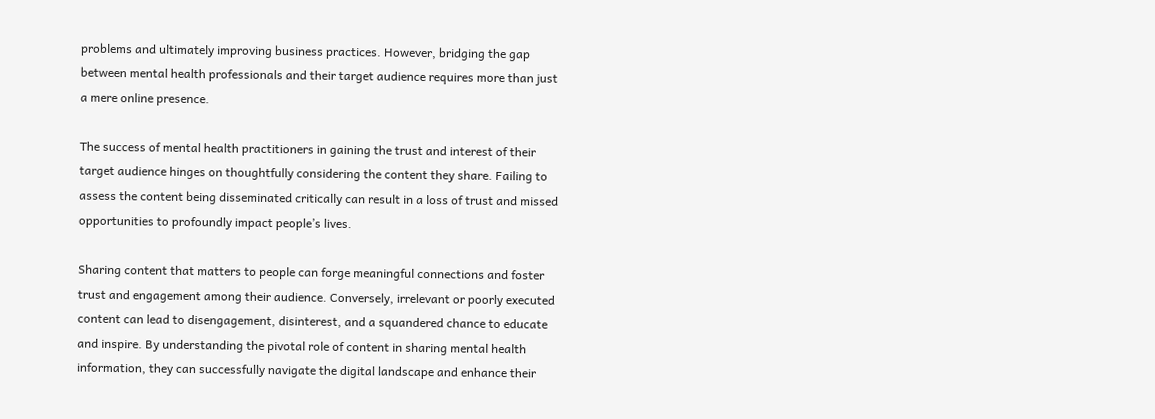problems and ultimately improving business practices. However, bridging the gap between mental health professionals and their target audience requires more than just a mere online presence.

The success of mental health practitioners in gaining the trust and interest of their target audience hinges on thoughtfully considering the content they share. Failing to assess the content being disseminated critically can result in a loss of trust and missed opportunities to profoundly impact people’s lives.

Sharing content that matters to people can forge meaningful connections and foster trust and engagement among their audience. Conversely, irrelevant or poorly executed content can lead to disengagement, disinterest, and a squandered chance to educate and inspire. By understanding the pivotal role of content in sharing mental health information, they can successfully navigate the digital landscape and enhance their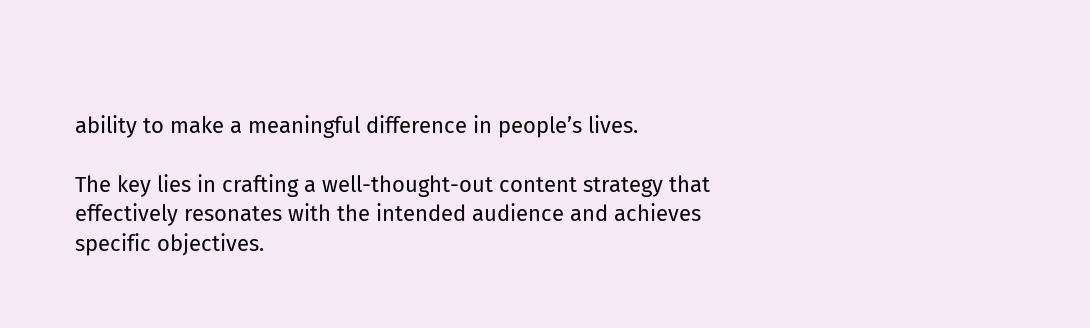ability to make a meaningful difference in people’s lives.

The key lies in crafting a well-thought-out content strategy that effectively resonates with the intended audience and achieves specific objectives.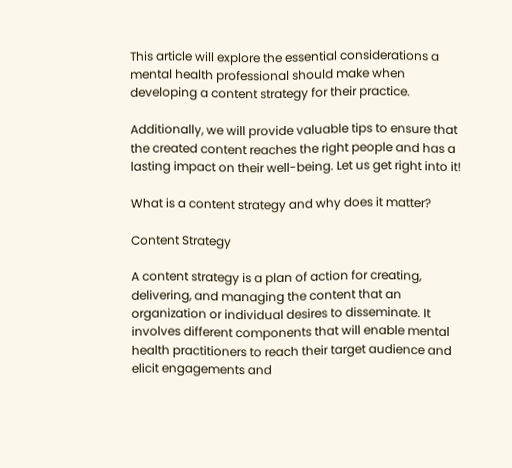This article will explore the essential considerations a mental health professional should make when developing a content strategy for their practice.

Additionally, we will provide valuable tips to ensure that the created content reaches the right people and has a lasting impact on their well-being. Let us get right into it!

What is a content strategy and why does it matter?

Content Strategy

A content strategy is a plan of action for creating, delivering, and managing the content that an organization or individual desires to disseminate. It involves different components that will enable mental health practitioners to reach their target audience and elicit engagements and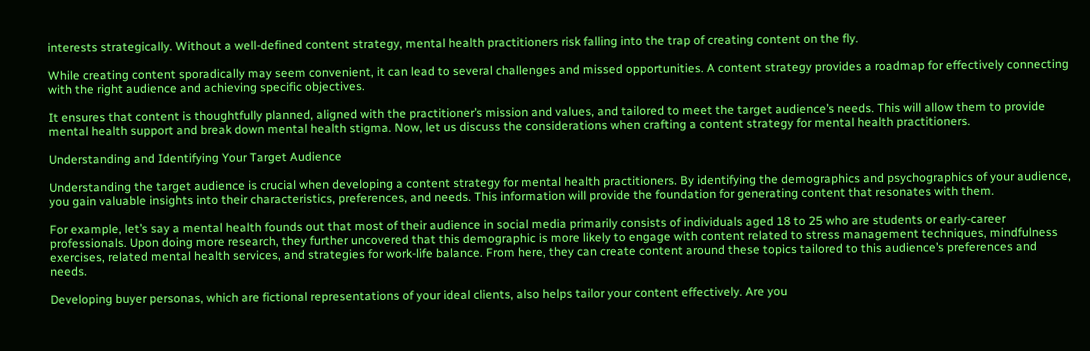interests strategically. Without a well-defined content strategy, mental health practitioners risk falling into the trap of creating content on the fly.

While creating content sporadically may seem convenient, it can lead to several challenges and missed opportunities. A content strategy provides a roadmap for effectively connecting with the right audience and achieving specific objectives.

It ensures that content is thoughtfully planned, aligned with the practitioner’s mission and values, and tailored to meet the target audience’s needs. This will allow them to provide mental health support and break down mental health stigma. Now, let us discuss the considerations when crafting a content strategy for mental health practitioners.

Understanding and Identifying Your Target Audience

Understanding the target audience is crucial when developing a content strategy for mental health practitioners. By identifying the demographics and psychographics of your audience, you gain valuable insights into their characteristics, preferences, and needs. This information will provide the foundation for generating content that resonates with them.

For example, let’s say a mental health founds out that most of their audience in social media primarily consists of individuals aged 18 to 25 who are students or early-career professionals. Upon doing more research, they further uncovered that this demographic is more likely to engage with content related to stress management techniques, mindfulness exercises, related mental health services, and strategies for work-life balance. From here, they can create content around these topics tailored to this audience’s preferences and needs.

Developing buyer personas, which are fictional representations of your ideal clients, also helps tailor your content effectively. Are you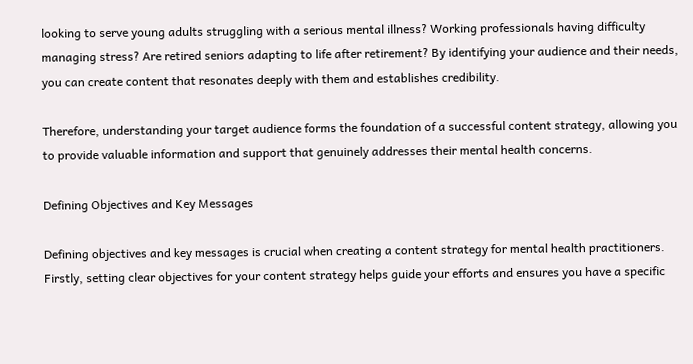looking to serve young adults struggling with a serious mental illness? Working professionals having difficulty managing stress? Are retired seniors adapting to life after retirement? By identifying your audience and their needs, you can create content that resonates deeply with them and establishes credibility.

Therefore, understanding your target audience forms the foundation of a successful content strategy, allowing you to provide valuable information and support that genuinely addresses their mental health concerns.

Defining Objectives and Key Messages

Defining objectives and key messages is crucial when creating a content strategy for mental health practitioners. Firstly, setting clear objectives for your content strategy helps guide your efforts and ensures you have a specific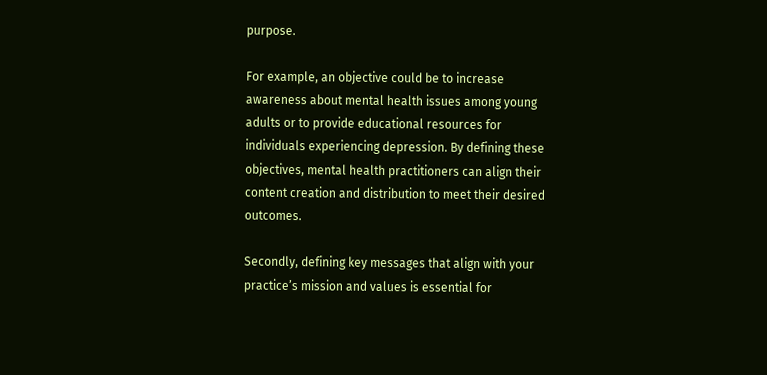purpose.

For example, an objective could be to increase awareness about mental health issues among young adults or to provide educational resources for individuals experiencing depression. By defining these objectives, mental health practitioners can align their content creation and distribution to meet their desired outcomes.

Secondly, defining key messages that align with your practice’s mission and values is essential for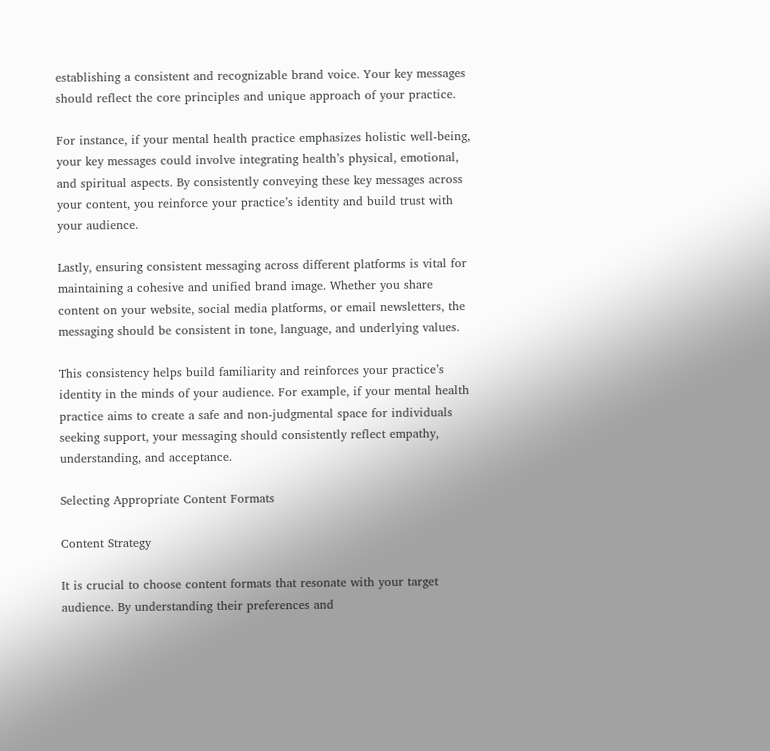establishing a consistent and recognizable brand voice. Your key messages should reflect the core principles and unique approach of your practice.

For instance, if your mental health practice emphasizes holistic well-being, your key messages could involve integrating health’s physical, emotional, and spiritual aspects. By consistently conveying these key messages across your content, you reinforce your practice’s identity and build trust with your audience.

Lastly, ensuring consistent messaging across different platforms is vital for maintaining a cohesive and unified brand image. Whether you share content on your website, social media platforms, or email newsletters, the messaging should be consistent in tone, language, and underlying values.

This consistency helps build familiarity and reinforces your practice’s identity in the minds of your audience. For example, if your mental health practice aims to create a safe and non-judgmental space for individuals seeking support, your messaging should consistently reflect empathy, understanding, and acceptance.

Selecting Appropriate Content Formats

Content Strategy

It is crucial to choose content formats that resonate with your target audience. By understanding their preferences and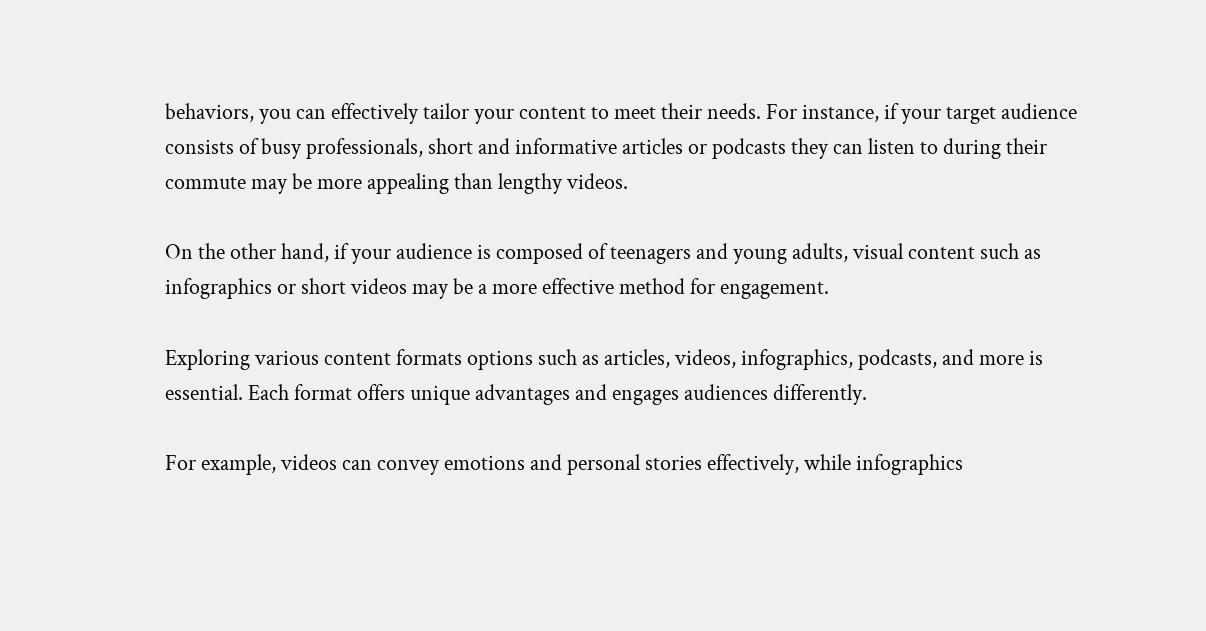behaviors, you can effectively tailor your content to meet their needs. For instance, if your target audience consists of busy professionals, short and informative articles or podcasts they can listen to during their commute may be more appealing than lengthy videos.

On the other hand, if your audience is composed of teenagers and young adults, visual content such as infographics or short videos may be a more effective method for engagement.

Exploring various content formats options such as articles, videos, infographics, podcasts, and more is essential. Each format offers unique advantages and engages audiences differently.

For example, videos can convey emotions and personal stories effectively, while infographics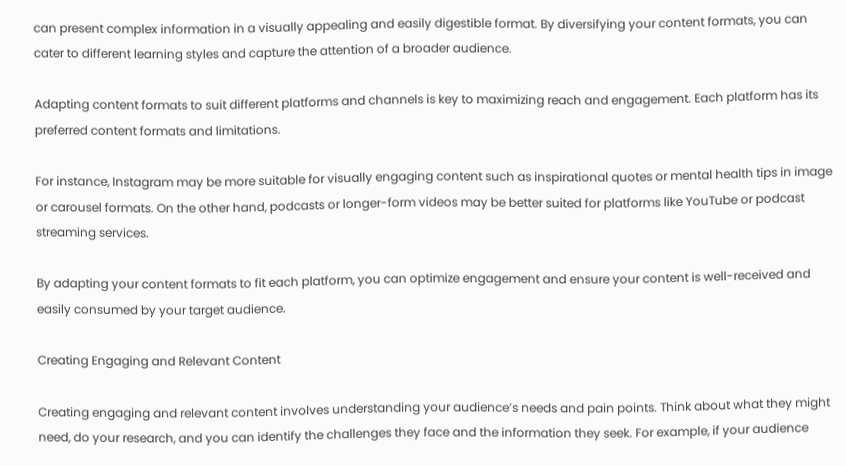can present complex information in a visually appealing and easily digestible format. By diversifying your content formats, you can cater to different learning styles and capture the attention of a broader audience.

Adapting content formats to suit different platforms and channels is key to maximizing reach and engagement. Each platform has its preferred content formats and limitations.

For instance, Instagram may be more suitable for visually engaging content such as inspirational quotes or mental health tips in image or carousel formats. On the other hand, podcasts or longer-form videos may be better suited for platforms like YouTube or podcast streaming services.

By adapting your content formats to fit each platform, you can optimize engagement and ensure your content is well-received and easily consumed by your target audience.

Creating Engaging and Relevant Content

Creating engaging and relevant content involves understanding your audience’s needs and pain points. Think about what they might need, do your research, and you can identify the challenges they face and the information they seek. For example, if your audience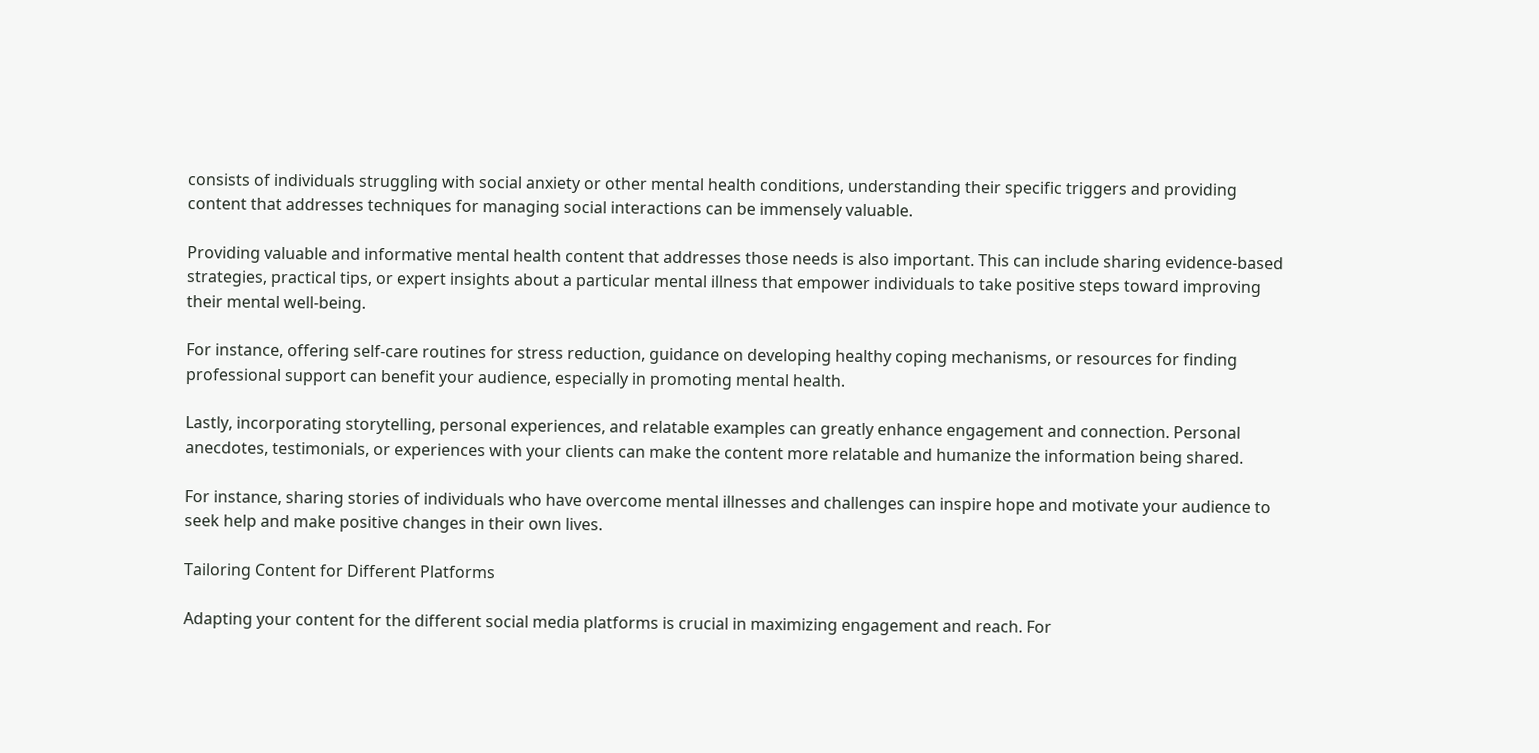consists of individuals struggling with social anxiety or other mental health conditions, understanding their specific triggers and providing content that addresses techniques for managing social interactions can be immensely valuable.

Providing valuable and informative mental health content that addresses those needs is also important. This can include sharing evidence-based strategies, practical tips, or expert insights about a particular mental illness that empower individuals to take positive steps toward improving their mental well-being.

For instance, offering self-care routines for stress reduction, guidance on developing healthy coping mechanisms, or resources for finding professional support can benefit your audience, especially in promoting mental health.

Lastly, incorporating storytelling, personal experiences, and relatable examples can greatly enhance engagement and connection. Personal anecdotes, testimonials, or experiences with your clients can make the content more relatable and humanize the information being shared.

For instance, sharing stories of individuals who have overcome mental illnesses and challenges can inspire hope and motivate your audience to seek help and make positive changes in their own lives.

Tailoring Content for Different Platforms

Adapting your content for the different social media platforms is crucial in maximizing engagement and reach. For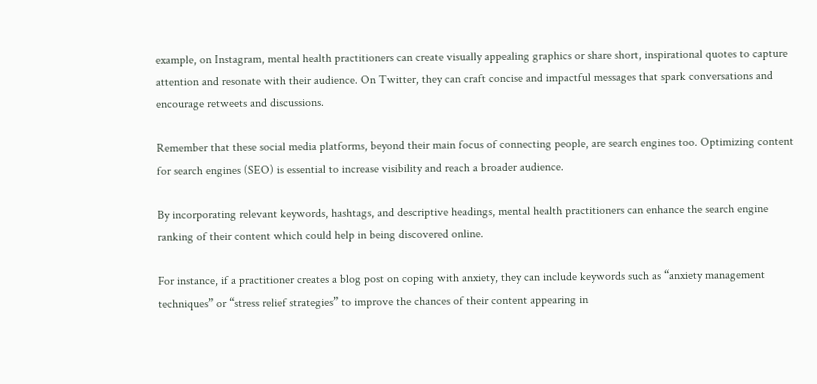example, on Instagram, mental health practitioners can create visually appealing graphics or share short, inspirational quotes to capture attention and resonate with their audience. On Twitter, they can craft concise and impactful messages that spark conversations and encourage retweets and discussions.

Remember that these social media platforms, beyond their main focus of connecting people, are search engines too. Optimizing content for search engines (SEO) is essential to increase visibility and reach a broader audience.

By incorporating relevant keywords, hashtags, and descriptive headings, mental health practitioners can enhance the search engine ranking of their content which could help in being discovered online.

For instance, if a practitioner creates a blog post on coping with anxiety, they can include keywords such as “anxiety management techniques” or “stress relief strategies” to improve the chances of their content appearing in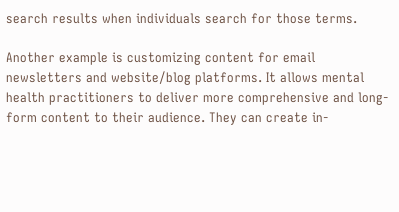search results when individuals search for those terms.

Another example is customizing content for email newsletters and website/blog platforms. It allows mental health practitioners to deliver more comprehensive and long-form content to their audience. They can create in-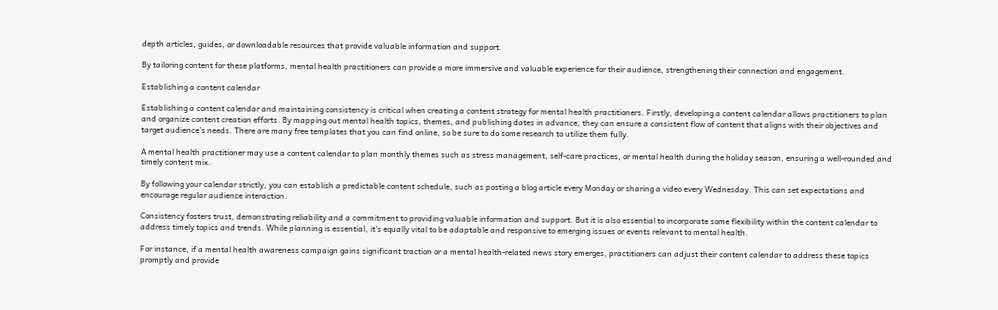depth articles, guides, or downloadable resources that provide valuable information and support.

By tailoring content for these platforms, mental health practitioners can provide a more immersive and valuable experience for their audience, strengthening their connection and engagement.

Establishing a content calendar

Establishing a content calendar and maintaining consistency is critical when creating a content strategy for mental health practitioners. Firstly, developing a content calendar allows practitioners to plan and organize content creation efforts. By mapping out mental health topics, themes, and publishing dates in advance, they can ensure a consistent flow of content that aligns with their objectives and target audience’s needs. There are many free templates that you can find online, so be sure to do some research to utilize them fully.

A mental health practitioner may use a content calendar to plan monthly themes such as stress management, self-care practices, or mental health during the holiday season, ensuring a well-rounded and timely content mix.

By following your calendar strictly, you can establish a predictable content schedule, such as posting a blog article every Monday or sharing a video every Wednesday. This can set expectations and encourage regular audience interaction.

Consistency fosters trust, demonstrating reliability and a commitment to providing valuable information and support. But it is also essential to incorporate some flexibility within the content calendar to address timely topics and trends. While planning is essential, it’s equally vital to be adaptable and responsive to emerging issues or events relevant to mental health.

For instance, if a mental health awareness campaign gains significant traction or a mental health-related news story emerges, practitioners can adjust their content calendar to address these topics promptly and provide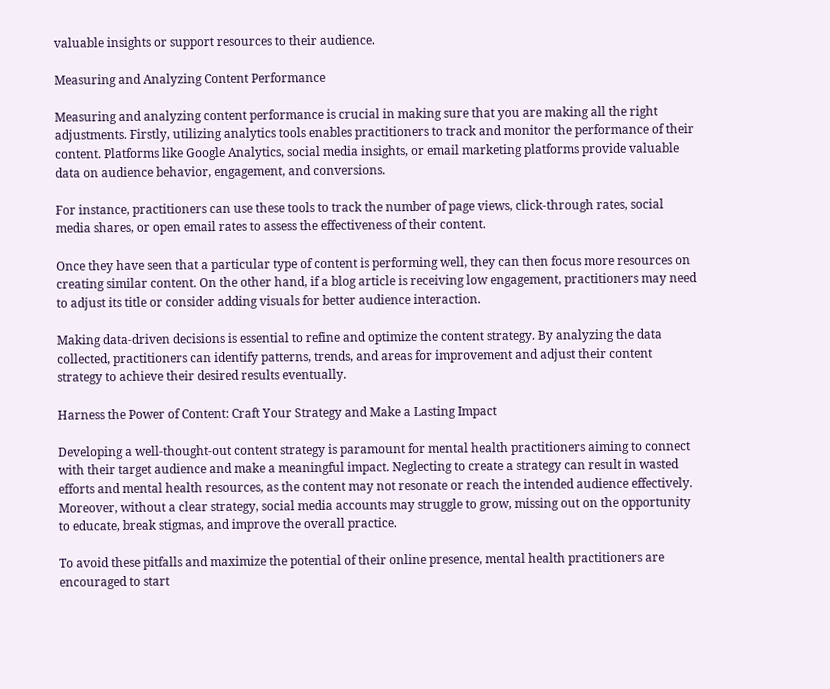valuable insights or support resources to their audience.

Measuring and Analyzing Content Performance

Measuring and analyzing content performance is crucial in making sure that you are making all the right adjustments. Firstly, utilizing analytics tools enables practitioners to track and monitor the performance of their content. Platforms like Google Analytics, social media insights, or email marketing platforms provide valuable data on audience behavior, engagement, and conversions.

For instance, practitioners can use these tools to track the number of page views, click-through rates, social media shares, or open email rates to assess the effectiveness of their content.

Once they have seen that a particular type of content is performing well, they can then focus more resources on creating similar content. On the other hand, if a blog article is receiving low engagement, practitioners may need to adjust its title or consider adding visuals for better audience interaction.

Making data-driven decisions is essential to refine and optimize the content strategy. By analyzing the data collected, practitioners can identify patterns, trends, and areas for improvement and adjust their content strategy to achieve their desired results eventually.

Harness the Power of Content: Craft Your Strategy and Make a Lasting Impact

Developing a well-thought-out content strategy is paramount for mental health practitioners aiming to connect with their target audience and make a meaningful impact. Neglecting to create a strategy can result in wasted efforts and mental health resources, as the content may not resonate or reach the intended audience effectively. Moreover, without a clear strategy, social media accounts may struggle to grow, missing out on the opportunity to educate, break stigmas, and improve the overall practice.

To avoid these pitfalls and maximize the potential of their online presence, mental health practitioners are encouraged to start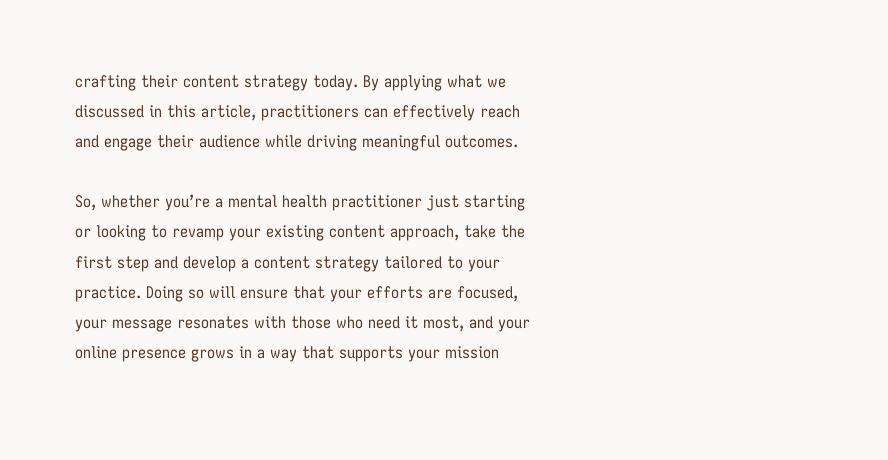crafting their content strategy today. By applying what we discussed in this article, practitioners can effectively reach and engage their audience while driving meaningful outcomes.

So, whether you’re a mental health practitioner just starting or looking to revamp your existing content approach, take the first step and develop a content strategy tailored to your practice. Doing so will ensure that your efforts are focused, your message resonates with those who need it most, and your online presence grows in a way that supports your mission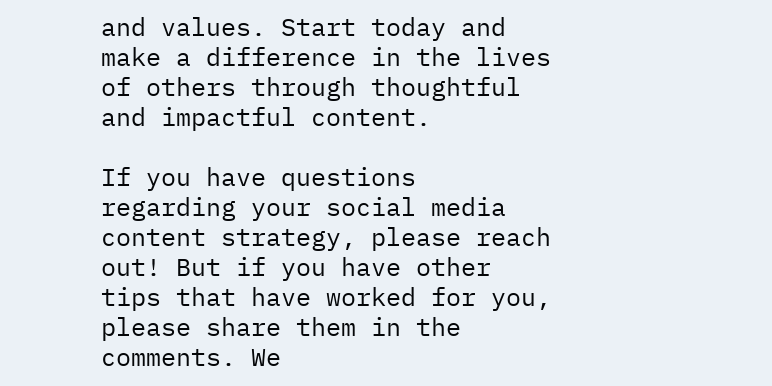and values. Start today and make a difference in the lives of others through thoughtful and impactful content.

If you have questions regarding your social media content strategy, please reach out! But if you have other tips that have worked for you, please share them in the comments. We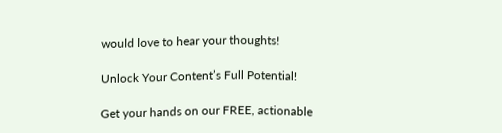would love to hear your thoughts!

Unlock Your Content’s Full Potential!

Get your hands on our FREE, actionable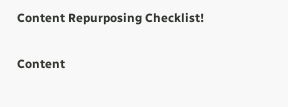Content Repurposing Checklist!

Content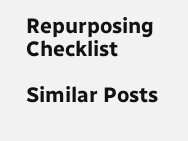Repurposing Checklist

Similar Posts